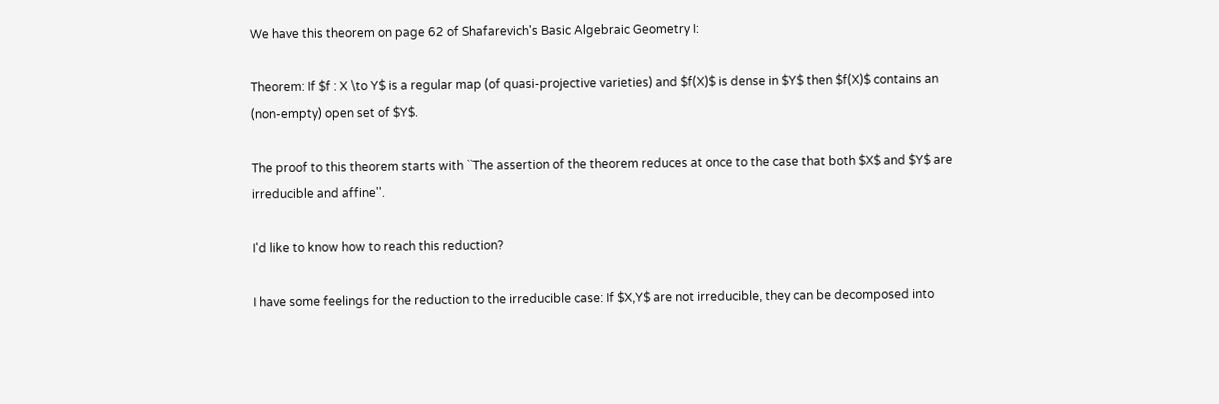We have this theorem on page 62 of Shafarevich's Basic Algebraic Geometry I:

Theorem: If $f : X \to Y$ is a regular map (of quasi-projective varieties) and $f(X)$ is dense in $Y$ then $f(X)$ contains an (non-empty) open set of $Y$.

The proof to this theorem starts with ``The assertion of the theorem reduces at once to the case that both $X$ and $Y$ are irreducible and affine''.

I'd like to know how to reach this reduction?

I have some feelings for the reduction to the irreducible case: If $X,Y$ are not irreducible, they can be decomposed into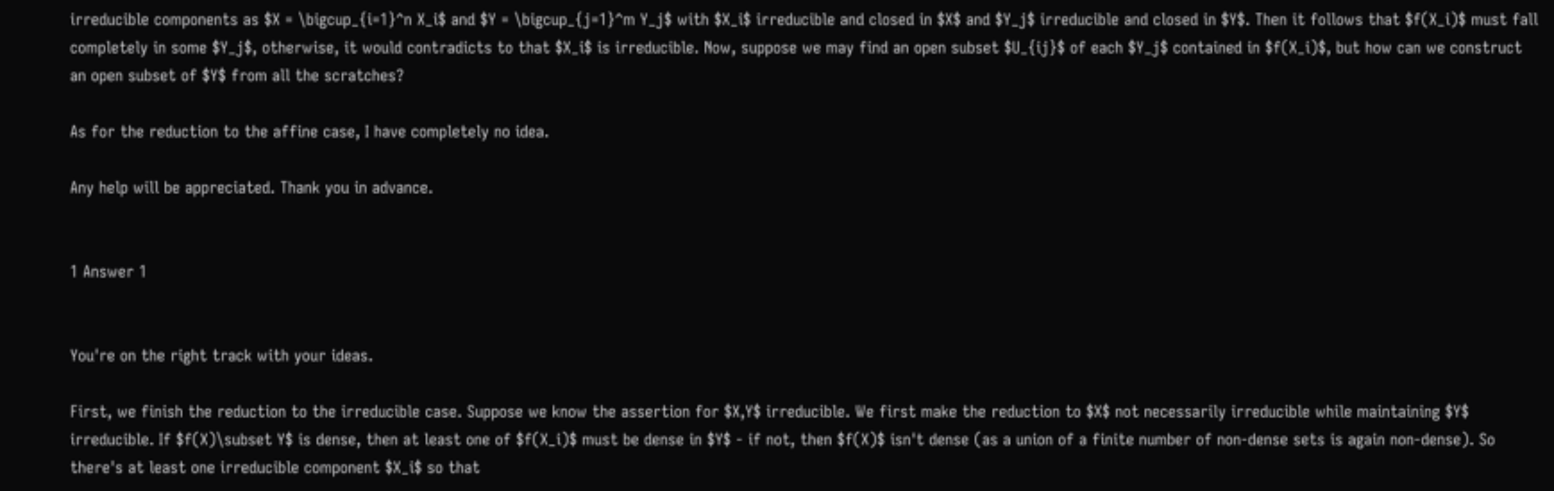irreducible components as $X = \bigcup_{i=1}^n X_i$ and $Y = \bigcup_{j=1}^m Y_j$ with $X_i$ irreducible and closed in $X$ and $Y_j$ irreducible and closed in $Y$. Then it follows that $f(X_i)$ must fall completely in some $Y_j$, otherwise, it would contradicts to that $X_i$ is irreducible. Now, suppose we may find an open subset $U_{ij}$ of each $Y_j$ contained in $f(X_i)$, but how can we construct an open subset of $Y$ from all the scratches?

As for the reduction to the affine case, I have completely no idea.

Any help will be appreciated. Thank you in advance.


1 Answer 1


You're on the right track with your ideas.

First, we finish the reduction to the irreducible case. Suppose we know the assertion for $X,Y$ irreducible. We first make the reduction to $X$ not necessarily irreducible while maintaining $Y$ irreducible. If $f(X)\subset Y$ is dense, then at least one of $f(X_i)$ must be dense in $Y$ - if not, then $f(X)$ isn't dense (as a union of a finite number of non-dense sets is again non-dense). So there's at least one irreducible component $X_i$ so that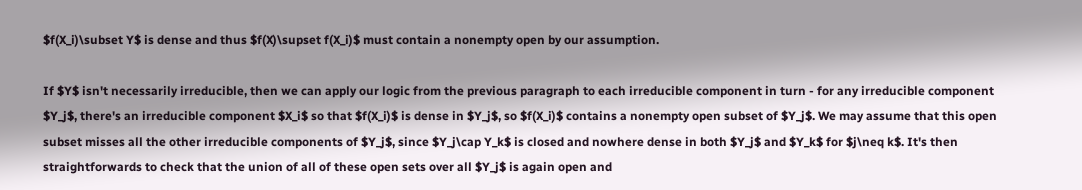$f(X_i)\subset Y$ is dense and thus $f(X)\supset f(X_i)$ must contain a nonempty open by our assumption.

If $Y$ isn't necessarily irreducible, then we can apply our logic from the previous paragraph to each irreducible component in turn - for any irreducible component $Y_j$, there's an irreducible component $X_i$ so that $f(X_i)$ is dense in $Y_j$, so $f(X_i)$ contains a nonempty open subset of $Y_j$. We may assume that this open subset misses all the other irreducible components of $Y_j$, since $Y_j\cap Y_k$ is closed and nowhere dense in both $Y_j$ and $Y_k$ for $j\neq k$. It's then straightforwards to check that the union of all of these open sets over all $Y_j$ is again open and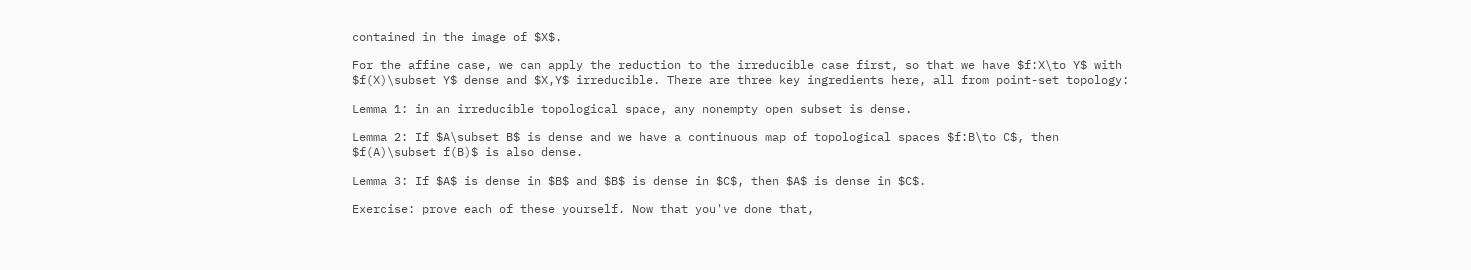contained in the image of $X$.

For the affine case, we can apply the reduction to the irreducible case first, so that we have $f:X\to Y$ with $f(X)\subset Y$ dense and $X,Y$ irreducible. There are three key ingredients here, all from point-set topology:

Lemma 1: in an irreducible topological space, any nonempty open subset is dense.

Lemma 2: If $A\subset B$ is dense and we have a continuous map of topological spaces $f:B\to C$, then $f(A)\subset f(B)$ is also dense.

Lemma 3: If $A$ is dense in $B$ and $B$ is dense in $C$, then $A$ is dense in $C$.

Exercise: prove each of these yourself. Now that you've done that,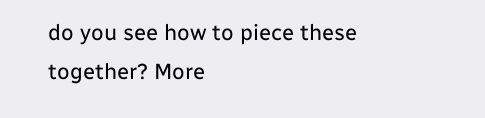do you see how to piece these together? More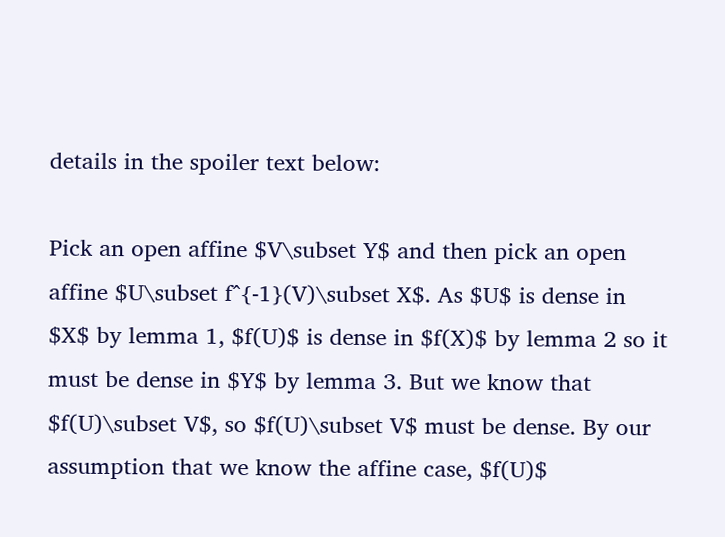details in the spoiler text below:

Pick an open affine $V\subset Y$ and then pick an open affine $U\subset f^{-1}(V)\subset X$. As $U$ is dense in $X$ by lemma 1, $f(U)$ is dense in $f(X)$ by lemma 2 so it must be dense in $Y$ by lemma 3. But we know that $f(U)\subset V$, so $f(U)\subset V$ must be dense. By our assumption that we know the affine case, $f(U)$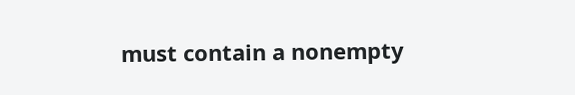must contain a nonempty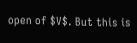open of $V$. But this is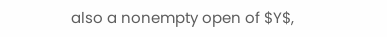also a nonempty open of $Y$,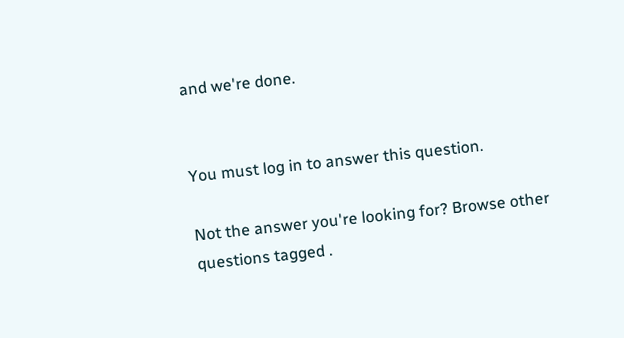and we're done.


You must log in to answer this question.

Not the answer you're looking for? Browse other questions tagged .